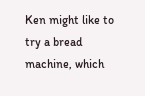Ken might like to try a bread machine, which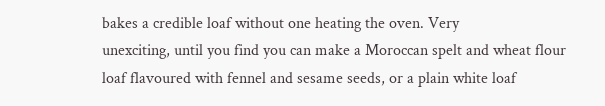bakes a credible loaf without one heating the oven. Very
unexciting, until you find you can make a Moroccan spelt and wheat flour loaf flavoured with fennel and sesame seeds, or a plain white loaf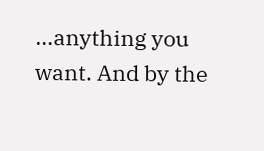…anything you want. And by the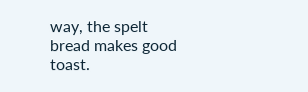way, the spelt bread makes good toast.